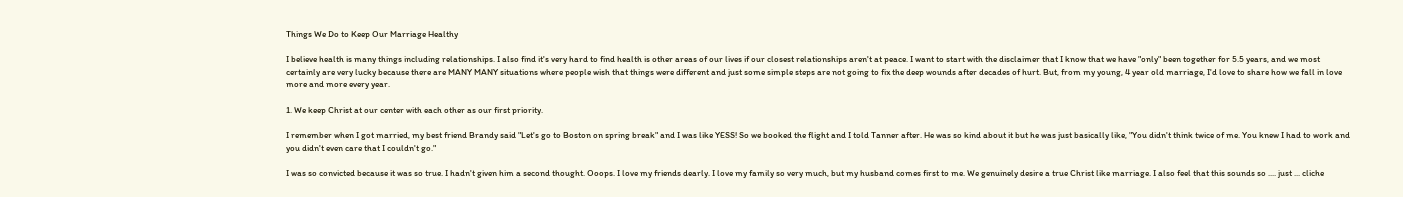Things We Do to Keep Our Marriage Healthy

I believe health is many things including relationships. I also find it's very hard to find health is other areas of our lives if our closest relationships aren't at peace. I want to start with the disclaimer that I know that we have "only" been together for 5.5 years, and we most certainly are very lucky because there are MANY MANY situations where people wish that things were different and just some simple steps are not going to fix the deep wounds after decades of hurt. But, from my young, 4 year old marriage, I'd love to share how we fall in love more and more every year.

1. We keep Christ at our center with each other as our first priority.

I remember when I got married, my best friend Brandy said "Let's go to Boston on spring break" and I was like YESS! So we booked the flight and I told Tanner after. He was so kind about it but he was just basically like, "You didn't think twice of me. You knew I had to work and you didn't even care that I couldn't go."

I was so convicted because it was so true. I hadn't given him a second thought. Ooops. I love my friends dearly. I love my family so very much, but my husband comes first to me. We genuinely desire a true Christ like marriage. I also feel that this sounds so .... just ... cliche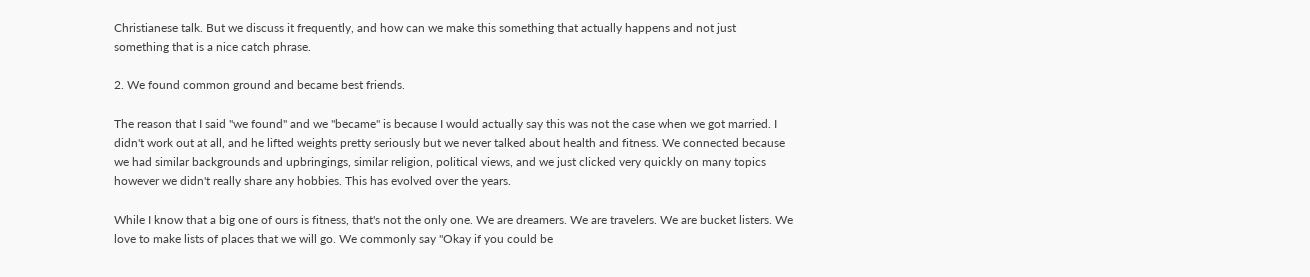Christianese talk. But we discuss it frequently, and how can we make this something that actually happens and not just something that is a nice catch phrase.

2. We found common ground and became best friends.

The reason that I said "we found" and we "became" is because I would actually say this was not the case when we got married. I didn't work out at all, and he lifted weights pretty seriously but we never talked about health and fitness. We connected because we had similar backgrounds and upbringings, similar religion, political views, and we just clicked very quickly on many topics however we didn't really share any hobbies. This has evolved over the years.

While I know that a big one of ours is fitness, that's not the only one. We are dreamers. We are travelers. We are bucket listers. We love to make lists of places that we will go. We commonly say "Okay if you could be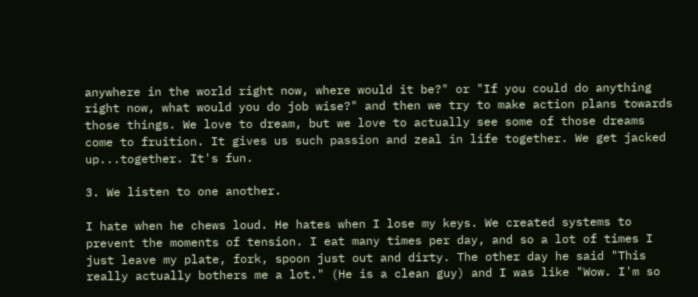anywhere in the world right now, where would it be?" or "If you could do anything right now, what would you do job wise?" and then we try to make action plans towards those things. We love to dream, but we love to actually see some of those dreams come to fruition. It gives us such passion and zeal in life together. We get jacked up...together. It's fun.

3. We listen to one another.

I hate when he chews loud. He hates when I lose my keys. We created systems to prevent the moments of tension. I eat many times per day, and so a lot of times I just leave my plate, fork, spoon just out and dirty. The other day he said "This really actually bothers me a lot." (He is a clean guy) and I was like "Wow. I'm so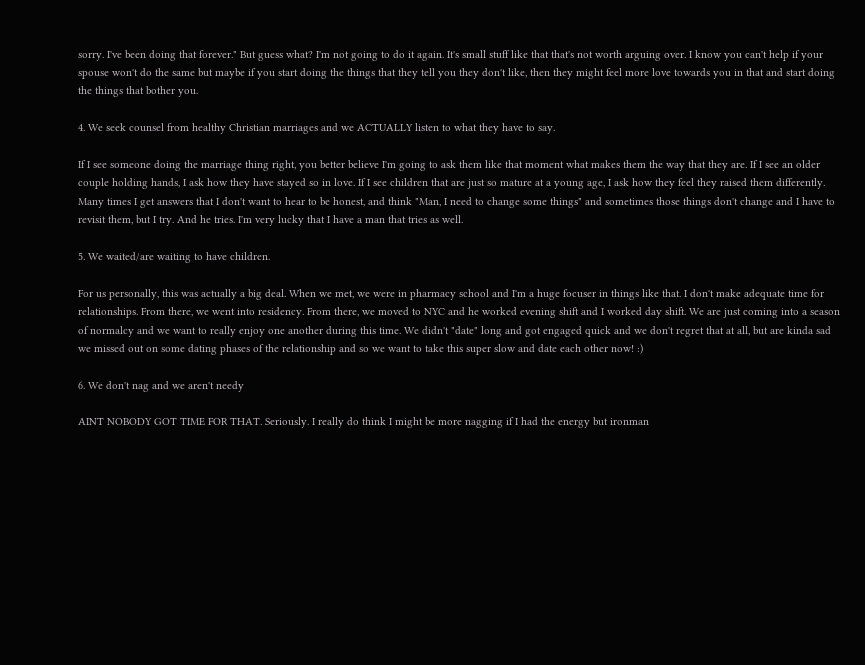sorry. I've been doing that forever." But guess what? I'm not going to do it again. It's small stuff like that that's not worth arguing over. I know you can't help if your spouse won't do the same but maybe if you start doing the things that they tell you they don't like, then they might feel more love towards you in that and start doing the things that bother you.

4. We seek counsel from healthy Christian marriages and we ACTUALLY listen to what they have to say.

If I see someone doing the marriage thing right, you better believe I'm going to ask them like that moment what makes them the way that they are. If I see an older couple holding hands, I ask how they have stayed so in love. If I see children that are just so mature at a young age, I ask how they feel they raised them differently. Many times I get answers that I don't want to hear to be honest, and think "Man, I need to change some things" and sometimes those things don't change and I have to revisit them, but I try. And he tries. I'm very lucky that I have a man that tries as well.

5. We waited/are waiting to have children.

For us personally, this was actually a big deal. When we met, we were in pharmacy school and I'm a huge focuser in things like that. I don't make adequate time for relationships. From there, we went into residency. From there, we moved to NYC and he worked evening shift and I worked day shift. We are just coming into a season of normalcy and we want to really enjoy one another during this time. We didn't "date" long and got engaged quick and we don't regret that at all, but are kinda sad we missed out on some dating phases of the relationship and so we want to take this super slow and date each other now! :)

6. We don't nag and we aren't needy

AINT NOBODY GOT TIME FOR THAT. Seriously. I really do think I might be more nagging if I had the energy but ironman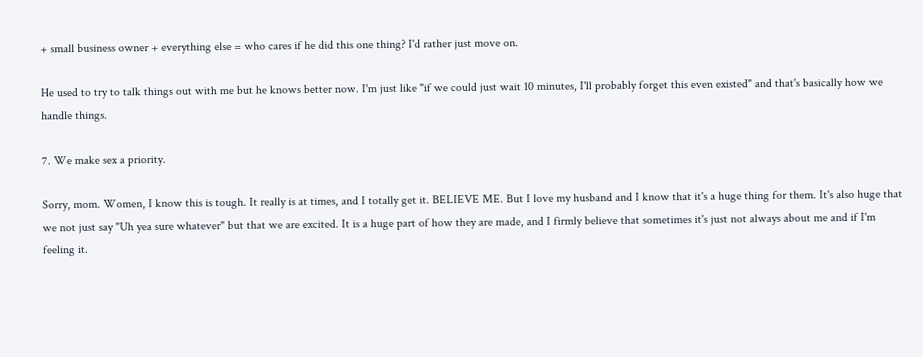+ small business owner + everything else = who cares if he did this one thing? I'd rather just move on.

He used to try to talk things out with me but he knows better now. I'm just like "if we could just wait 10 minutes, I'll probably forget this even existed" and that's basically how we handle things.

7. We make sex a priority.

Sorry, mom. Women, I know this is tough. It really is at times, and I totally get it. BELIEVE ME. But I love my husband and I know that it's a huge thing for them. It's also huge that we not just say "Uh yea sure whatever" but that we are excited. It is a huge part of how they are made, and I firmly believe that sometimes it's just not always about me and if I'm feeling it.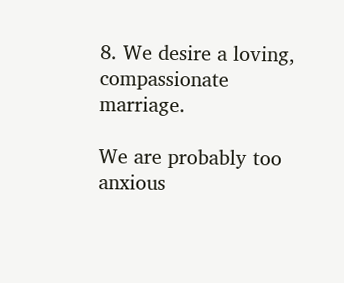8. We desire a loving, compassionate marriage.

We are probably too anxious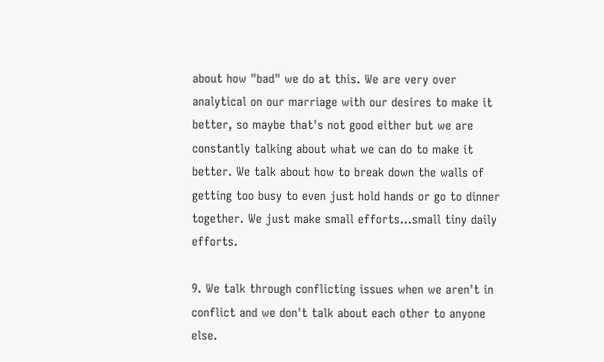about how "bad" we do at this. We are very over analytical on our marriage with our desires to make it better, so maybe that's not good either but we are constantly talking about what we can do to make it better. We talk about how to break down the walls of getting too busy to even just hold hands or go to dinner together. We just make small efforts...small tiny daily efforts.

9. We talk through conflicting issues when we aren't in conflict and we don't talk about each other to anyone else.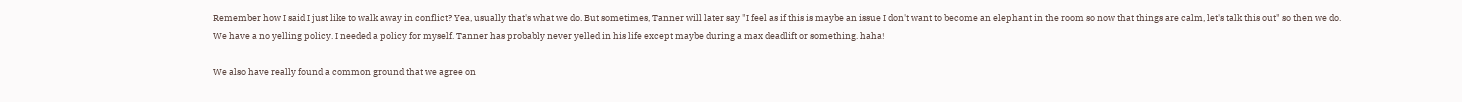Remember how I said I just like to walk away in conflict? Yea, usually that's what we do. But sometimes, Tanner will later say "I feel as if this is maybe an issue I don't want to become an elephant in the room so now that things are calm, let's talk this out" so then we do. We have a no yelling policy. I needed a policy for myself. Tanner has probably never yelled in his life except maybe during a max deadlift or something. haha!

We also have really found a common ground that we agree on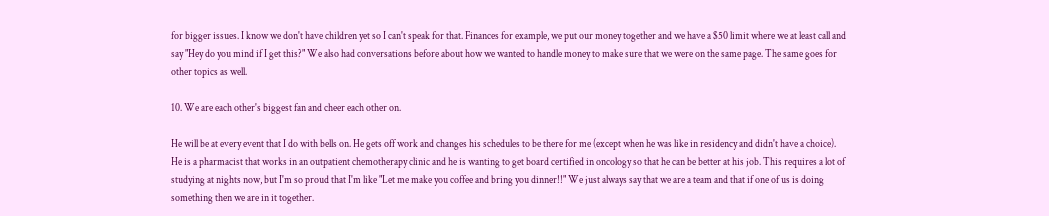for bigger issues. I know we don't have children yet so I can't speak for that. Finances for example, we put our money together and we have a $50 limit where we at least call and say "Hey do you mind if I get this?" We also had conversations before about how we wanted to handle money to make sure that we were on the same page. The same goes for other topics as well.

10. We are each other's biggest fan and cheer each other on.

He will be at every event that I do with bells on. He gets off work and changes his schedules to be there for me (except when he was like in residency and didn't have a choice). He is a pharmacist that works in an outpatient chemotherapy clinic and he is wanting to get board certified in oncology so that he can be better at his job. This requires a lot of studying at nights now, but I'm so proud that I'm like "Let me make you coffee and bring you dinner!!" We just always say that we are a team and that if one of us is doing something then we are in it together.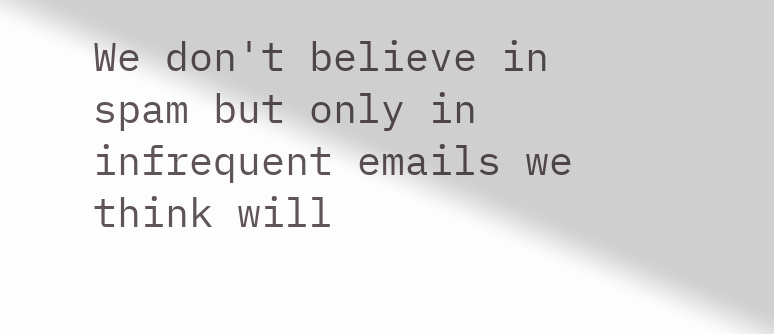We don't believe in spam but only in infrequent emails we think will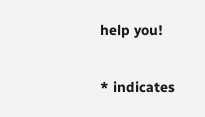help you!

* indicates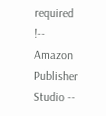required
!-- Amazon Publisher Studio --